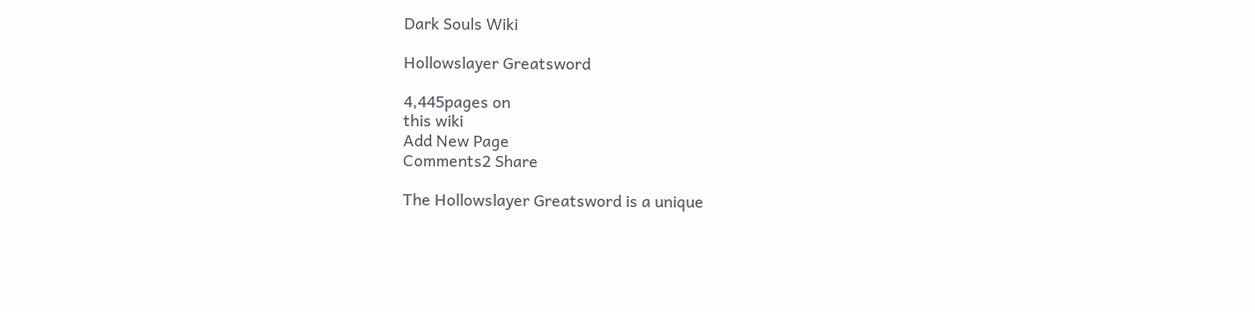Dark Souls Wiki

Hollowslayer Greatsword

4,445pages on
this wiki
Add New Page
Comments2 Share

The Hollowslayer Greatsword is a unique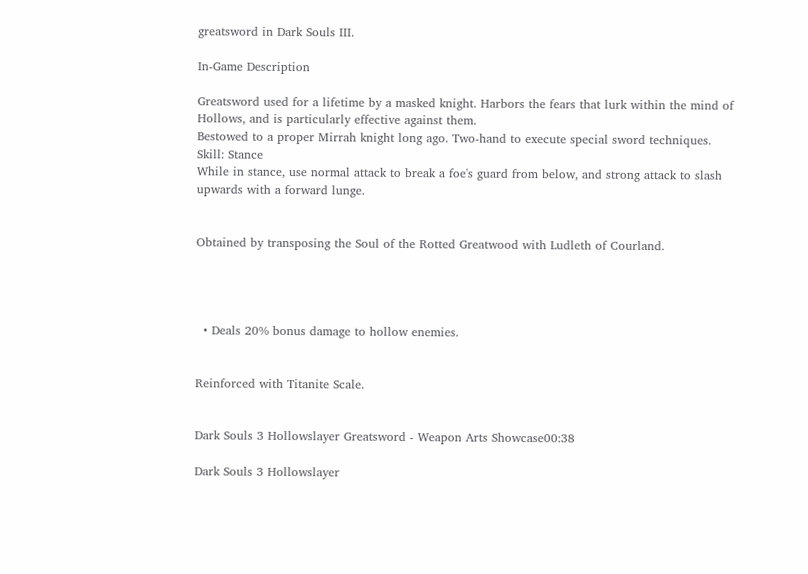greatsword in Dark Souls III.

In-Game Description

Greatsword used for a lifetime by a masked knight. Harbors the fears that lurk within the mind of Hollows, and is particularly effective against them.
Bestowed to a proper Mirrah knight long ago. Two-hand to execute special sword techniques.
Skill: Stance
While in stance, use normal attack to break a foe's guard from below, and strong attack to slash upwards with a forward lunge.


Obtained by transposing the Soul of the Rotted Greatwood with Ludleth of Courland.




  • Deals 20% bonus damage to hollow enemies.


Reinforced with Titanite Scale.


Dark Souls 3 Hollowslayer Greatsword - Weapon Arts Showcase00:38

Dark Souls 3 Hollowslayer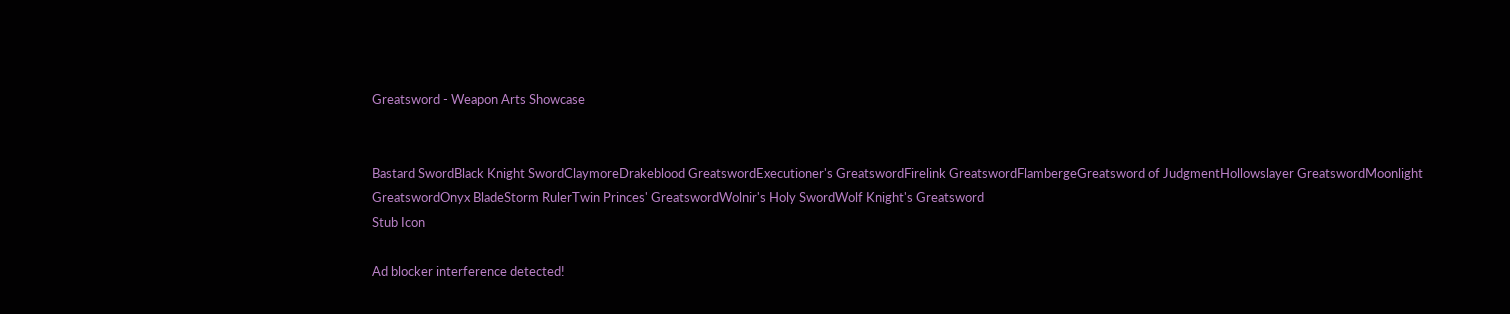Greatsword - Weapon Arts Showcase


Bastard SwordBlack Knight SwordClaymoreDrakeblood GreatswordExecutioner's GreatswordFirelink GreatswordFlambergeGreatsword of JudgmentHollowslayer GreatswordMoonlight GreatswordOnyx BladeStorm RulerTwin Princes' GreatswordWolnir's Holy SwordWolf Knight's Greatsword
Stub Icon

Ad blocker interference detected!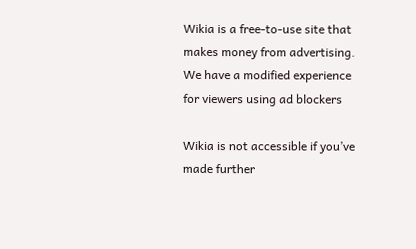Wikia is a free-to-use site that makes money from advertising. We have a modified experience for viewers using ad blockers

Wikia is not accessible if you’ve made further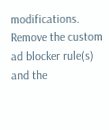modifications. Remove the custom ad blocker rule(s) and the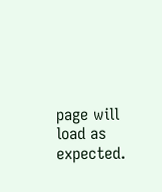page will load as expected.